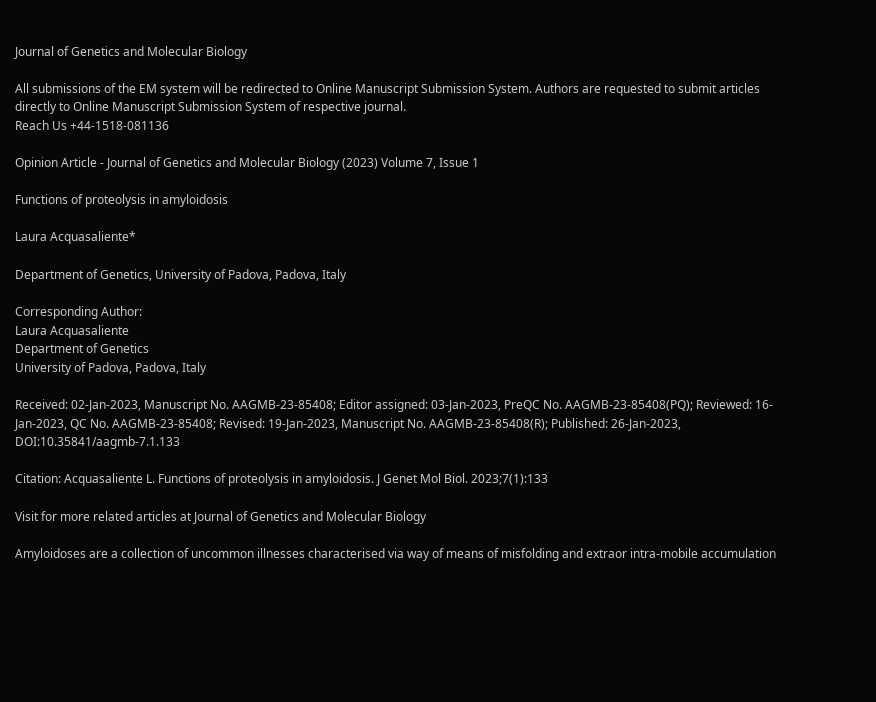Journal of Genetics and Molecular Biology

All submissions of the EM system will be redirected to Online Manuscript Submission System. Authors are requested to submit articles directly to Online Manuscript Submission System of respective journal.
Reach Us +44-1518-081136

Opinion Article - Journal of Genetics and Molecular Biology (2023) Volume 7, Issue 1

Functions of proteolysis in amyloidosis

Laura Acquasaliente*

Department of Genetics, University of Padova, Padova, Italy

Corresponding Author:
Laura Acquasaliente
Department of Genetics
University of Padova, Padova, Italy

Received: 02-Jan-2023, Manuscript No. AAGMB-23-85408; Editor assigned: 03-Jan-2023, PreQC No. AAGMB-23-85408(PQ); Reviewed: 16-Jan-2023, QC No. AAGMB-23-85408; Revised: 19-Jan-2023, Manuscript No. AAGMB-23-85408(R); Published: 26-Jan-2023, DOI:10.35841/aagmb-7.1.133

Citation: Acquasaliente L. Functions of proteolysis in amyloidosis. J Genet Mol Biol. 2023;7(1):133

Visit for more related articles at Journal of Genetics and Molecular Biology

Amyloidoses are a collection of uncommon illnesses characterised via way of means of misfolding and extraor intra-mobile accumulation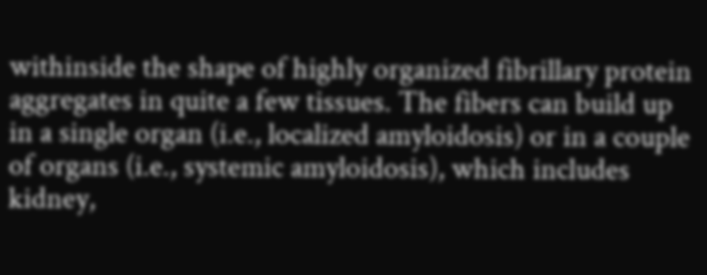withinside the shape of highly organized fibrillary protein aggregates in quite a few tissues. The fibers can build up in a single organ (i.e., localized amyloidosis) or in a couple of organs (i.e., systemic amyloidosis), which includes kidney,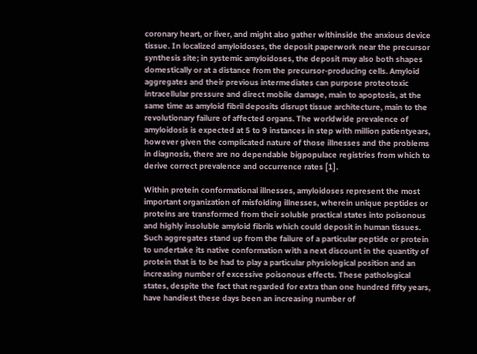coronary heart, or liver, and might also gather withinside the anxious device tissue. In localized amyloidoses, the deposit paperwork near the precursor synthesis site; in systemic amyloidoses, the deposit may also both shapes domestically or at a distance from the precursor-producing cells. Amyloid aggregates and their previous intermediates can purpose proteotoxic intracellular pressure and direct mobile damage, main to apoptosis, at the same time as amyloid fibril deposits disrupt tissue architecture, main to the revolutionary failure of affected organs. The worldwide prevalence of amyloidosis is expected at 5 to 9 instances in step with million patientyears, however given the complicated nature of those illnesses and the problems in diagnosis, there are no dependable bigpopulace registries from which to derive correct prevalence and occurrence rates [1].

Within protein conformational illnesses, amyloidoses represent the most important organization of misfolding illnesses, wherein unique peptides or proteins are transformed from their soluble practical states into poisonous and highly insoluble amyloid fibrils which could deposit in human tissues. Such aggregates stand up from the failure of a particular peptide or protein to undertake its native conformation with a next discount in the quantity of protein that is to be had to play a particular physiological position and an increasing number of excessive poisonous effects. These pathological states, despite the fact that regarded for extra than one hundred fifty years, have handiest these days been an increasing number of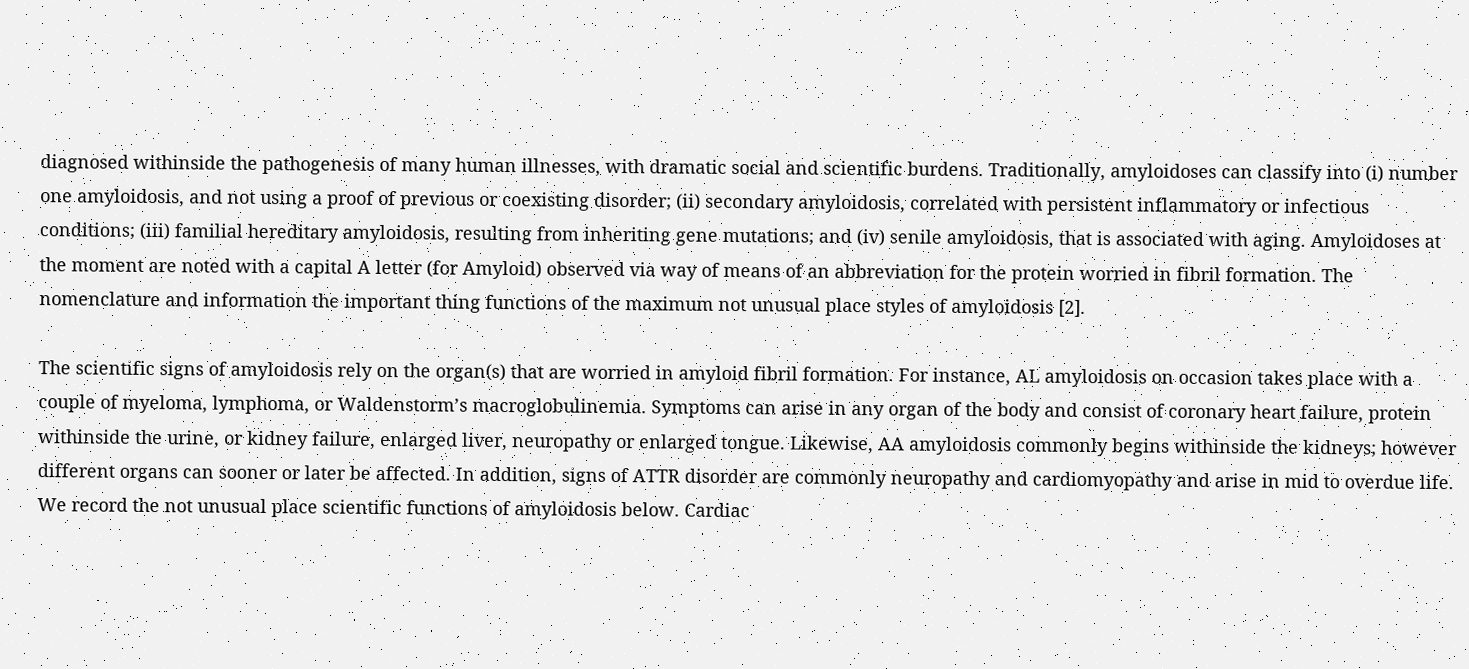diagnosed withinside the pathogenesis of many human illnesses, with dramatic social and scientific burdens. Traditionally, amyloidoses can classify into (i) number one amyloidosis, and not using a proof of previous or coexisting disorder; (ii) secondary amyloidosis, correlated with persistent inflammatory or infectious conditions; (iii) familial hereditary amyloidosis, resulting from inheriting gene mutations; and (iv) senile amyloidosis, that is associated with aging. Amyloidoses at the moment are noted with a capital A letter (for Amyloid) observed via way of means of an abbreviation for the protein worried in fibril formation. The nomenclature and information the important thing functions of the maximum not unusual place styles of amyloidosis [2].

The scientific signs of amyloidosis rely on the organ(s) that are worried in amyloid fibril formation. For instance, AL amyloidosis on occasion takes place with a couple of myeloma, lymphoma, or Waldenstorm’s macroglobulinemia. Symptoms can arise in any organ of the body and consist of coronary heart failure, protein withinside the urine, or kidney failure, enlarged liver, neuropathy or enlarged tongue. Likewise, AA amyloidosis commonly begins withinside the kidneys; however different organs can sooner or later be affected. In addition, signs of ATTR disorder are commonly neuropathy and cardiomyopathy and arise in mid to overdue life. We record the not unusual place scientific functions of amyloidosis below. Cardiac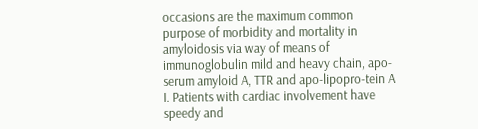occasions are the maximum common purpose of morbidity and mortality in amyloidosis via way of means of immunoglobulin mild and heavy chain, apo-serum amyloid A, TTR and apo-lipopro-tein A I. Patients with cardiac involvement have speedy and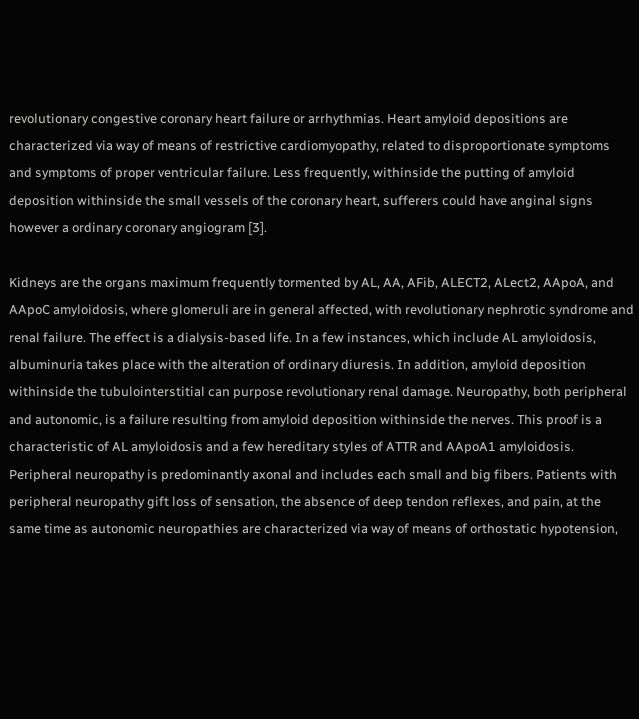revolutionary congestive coronary heart failure or arrhythmias. Heart amyloid depositions are characterized via way of means of restrictive cardiomyopathy, related to disproportionate symptoms and symptoms of proper ventricular failure. Less frequently, withinside the putting of amyloid deposition withinside the small vessels of the coronary heart, sufferers could have anginal signs however a ordinary coronary angiogram [3].

Kidneys are the organs maximum frequently tormented by AL, AA, AFib, ALECT2, ALect2, AApoA, and AApoC amyloidosis, where glomeruli are in general affected, with revolutionary nephrotic syndrome and renal failure. The effect is a dialysis-based life. In a few instances, which include AL amyloidosis, albuminuria takes place with the alteration of ordinary diuresis. In addition, amyloid deposition withinside the tubulointerstitial can purpose revolutionary renal damage. Neuropathy, both peripheral and autonomic, is a failure resulting from amyloid deposition withinside the nerves. This proof is a characteristic of AL amyloidosis and a few hereditary styles of ATTR and AApoA1 amyloidosis. Peripheral neuropathy is predominantly axonal and includes each small and big fibers. Patients with peripheral neuropathy gift loss of sensation, the absence of deep tendon reflexes, and pain, at the same time as autonomic neuropathies are characterized via way of means of orthostatic hypotension,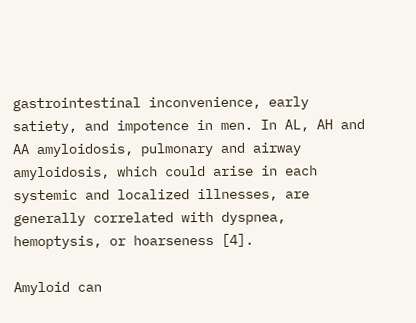gastrointestinal inconvenience, early satiety, and impotence in men. In AL, AH and AA amyloidosis, pulmonary and airway amyloidosis, which could arise in each systemic and localized illnesses, are generally correlated with dyspnea, hemoptysis, or hoarseness [4].

Amyloid can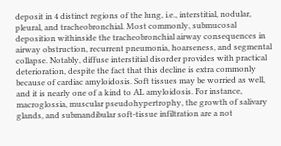deposit in 4 distinct regions of the lung, i.e., interstitial, nodular, pleural, and tracheobronchial. Most commonly, submucosal deposition withinside the tracheobronchial airway consequences in airway obstruction, recurrent pneumonia, hoarseness, and segmental collapse. Notably, diffuse interstitial disorder provides with practical deterioration, despite the fact that this decline is extra commonly because of cardiac amyloidosis. Soft tissues may be worried as well, and it is nearly one of a kind to AL amyloidosis. For instance, macroglossia, muscular pseudohypertrophy, the growth of salivary glands, and submandibular soft-tissue infiltration are a not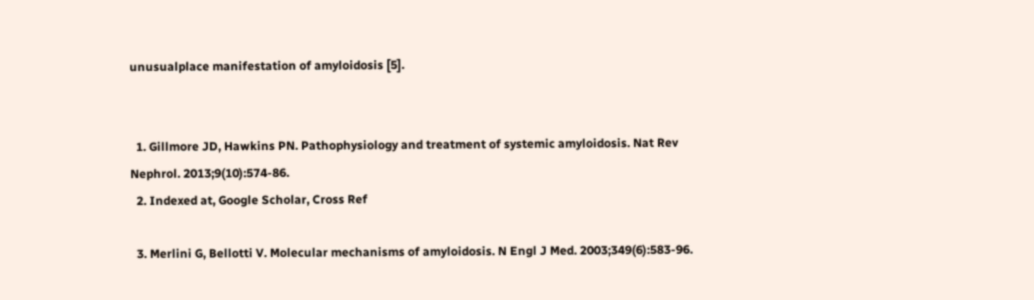unusualplace manifestation of amyloidosis [5].


  1. Gillmore JD, Hawkins PN. Pathophysiology and treatment of systemic amyloidosis. Nat Rev Nephrol. 2013;9(10):574-86.
  2. Indexed at, Google Scholar, Cross Ref

  3. Merlini G, Bellotti V. Molecular mechanisms of amyloidosis. N Engl J Med. 2003;349(6):583-96.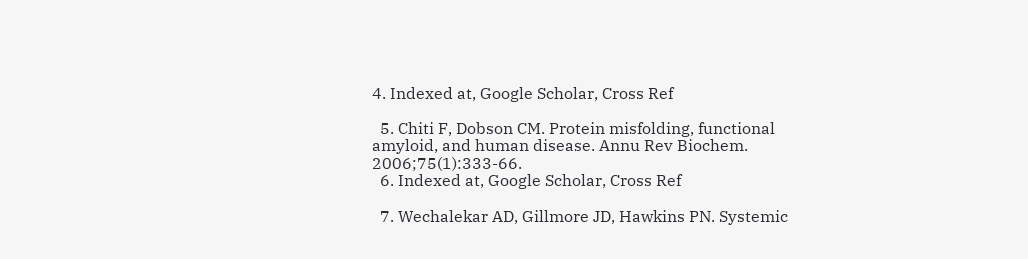4. Indexed at, Google Scholar, Cross Ref

  5. Chiti F, Dobson CM. Protein misfolding, functional amyloid, and human disease. Annu Rev Biochem. 2006;75(1):333-66.
  6. Indexed at, Google Scholar, Cross Ref

  7. Wechalekar AD, Gillmore JD, Hawkins PN. Systemic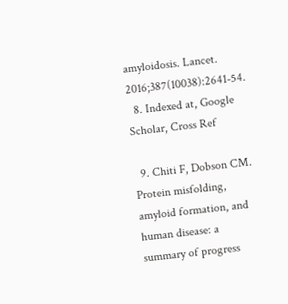amyloidosis. Lancet. 2016;387(10038):2641-54.
  8. Indexed at, Google Scholar, Cross Ref

  9. Chiti F, Dobson CM. Protein misfolding, amyloid formation, and human disease: a summary of progress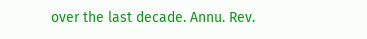over the last decade. Annu. Rev.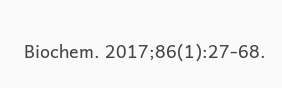Biochem. 2017;86(1):27-68.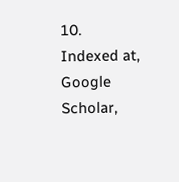10. Indexed at, Google Scholar,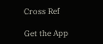Cross Ref

Get the App